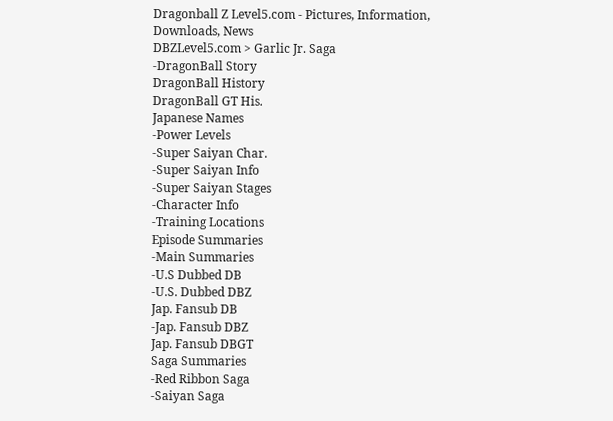Dragonball Z Level5.com - Pictures, Information, Downloads, News
DBZLevel5.com > Garlic Jr. Saga
-DragonBall Story
DragonBall History
DragonBall GT His.
Japanese Names
-Power Levels
-Super Saiyan Char.
-Super Saiyan Info
-Super Saiyan Stages
-Character Info
-Training Locations
Episode Summaries
-Main Summaries
-U.S Dubbed DB
-U.S. Dubbed DBZ
Jap. Fansub DB
-Jap. Fansub DBZ
Jap. Fansub DBGT
Saga Summaries
-Red Ribbon Saga
-Saiyan Saga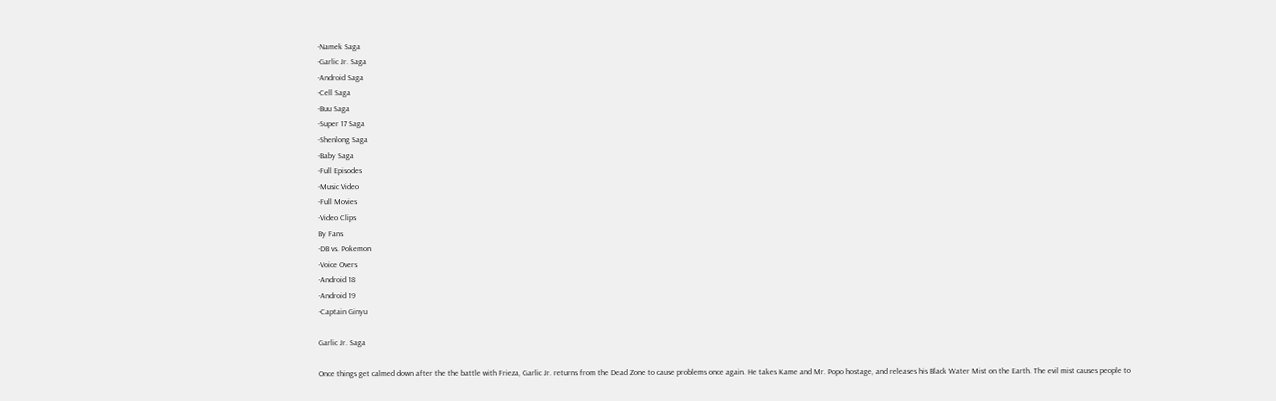-Namek Saga
-Garlic Jr. Saga
-Android Saga
-Cell Saga
-Buu Saga
-Super 17 Saga
-Shenlong Saga
-Baby Saga
-Full Episodes
-Music Video
-Full Movies
-Video Clips
By Fans
-DB vs. Pokemon
-Voice Overs
-Android 18
-Android 19
-Captain Ginyu

Garlic Jr. Saga

Once things get calmed down after the the battle with Frieza, Garlic Jr. returns from the Dead Zone to cause problems once again. He takes Kame and Mr. Popo hostage, and releases his Black Water Mist on the Earth. The evil mist causes people to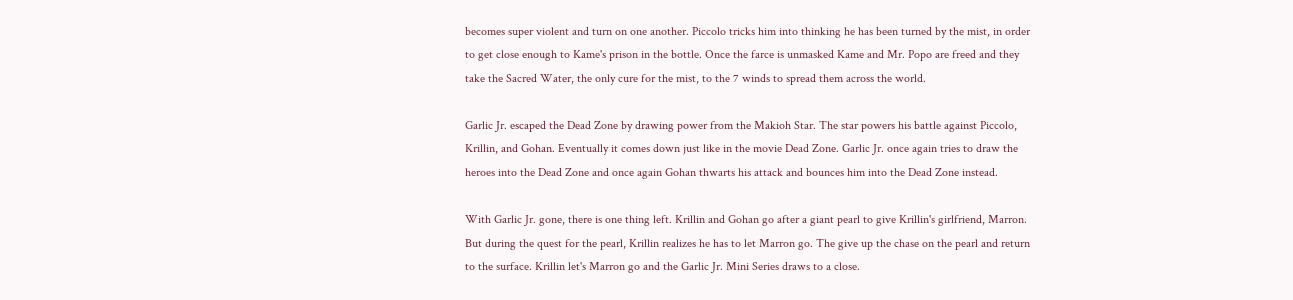becomes super violent and turn on one another. Piccolo tricks him into thinking he has been turned by the mist, in order to get close enough to Kame's prison in the bottle. Once the farce is unmasked Kame and Mr. Popo are freed and they take the Sacred Water, the only cure for the mist, to the 7 winds to spread them across the world.

Garlic Jr. escaped the Dead Zone by drawing power from the Makioh Star. The star powers his battle against Piccolo, Krillin, and Gohan. Eventually it comes down just like in the movie Dead Zone. Garlic Jr. once again tries to draw the heroes into the Dead Zone and once again Gohan thwarts his attack and bounces him into the Dead Zone instead.

With Garlic Jr. gone, there is one thing left. Krillin and Gohan go after a giant pearl to give Krillin's girlfriend, Marron. But during the quest for the pearl, Krillin realizes he has to let Marron go. The give up the chase on the pearl and return to the surface. Krillin let's Marron go and the Garlic Jr. Mini Series draws to a close.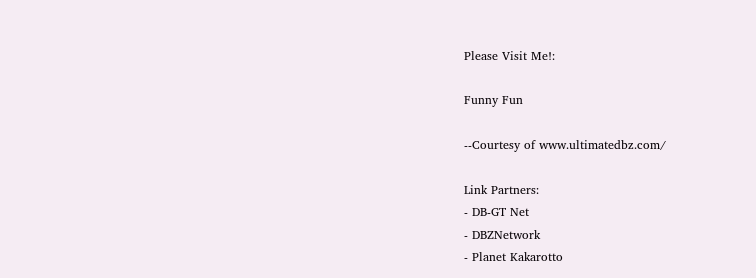Please Visit Me!:

Funny Fun

--Courtesy of www.ultimatedbz.com/

Link Partners:
- DB-GT Net
- DBZNetwork
- Planet Kakarotto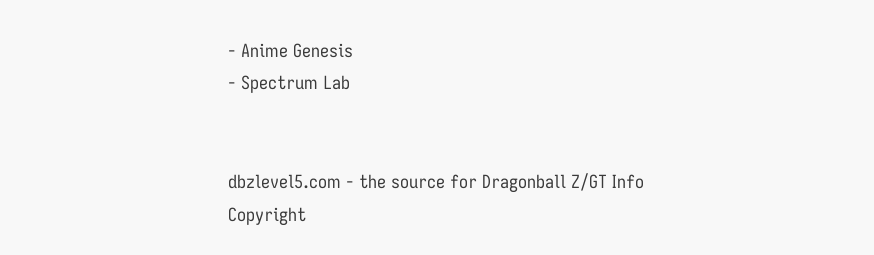- Anime Genesis
- Spectrum Lab


dbzlevel5.com - the source for Dragonball Z/GT Info
Copyright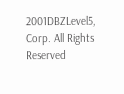2001DBZLevel5, Corp. All Rights Reserved